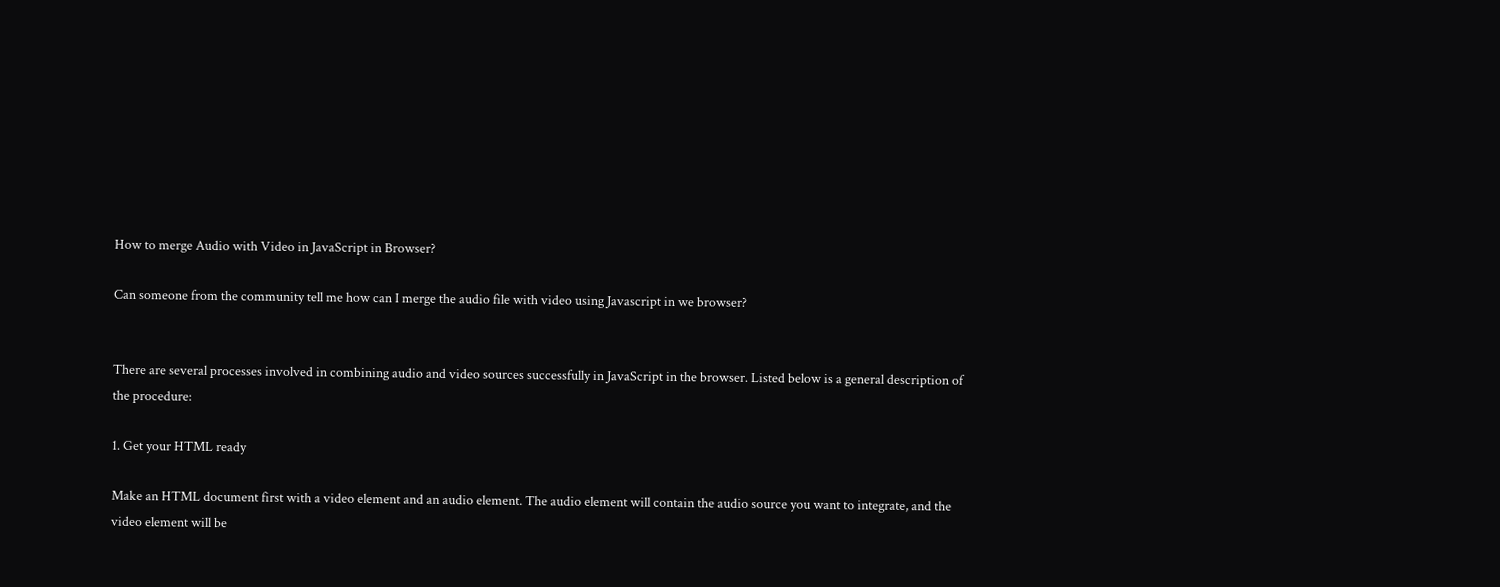How to merge Audio with Video in JavaScript in Browser?

Can someone from the community tell me how can I merge the audio file with video using Javascript in we browser?


There are several processes involved in combining audio and video sources successfully in JavaScript in the browser. Listed below is a general description of the procedure:

1. Get your HTML ready

Make an HTML document first with a video element and an audio element. The audio element will contain the audio source you want to integrate, and the video element will be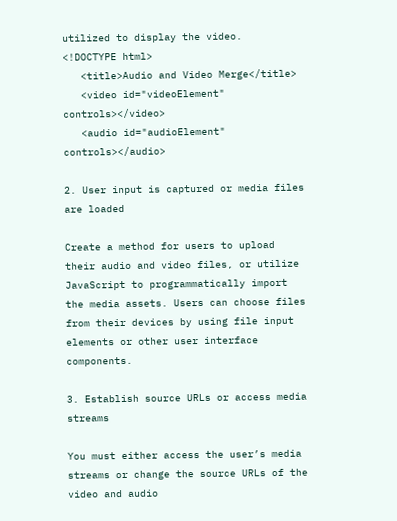utilized to display the video.
<!DOCTYPE html>
   <title>Audio and Video Merge</title>
   <video id="videoElement" controls></video>
   <audio id="audioElement" controls></audio>

2. User input is captured or media files are loaded

Create a method for users to upload their audio and video files, or utilize JavaScript to programmatically import the media assets. Users can choose files from their devices by using file input elements or other user interface components.

3. Establish source URLs or access media streams

You must either access the user’s media streams or change the source URLs of the video and audio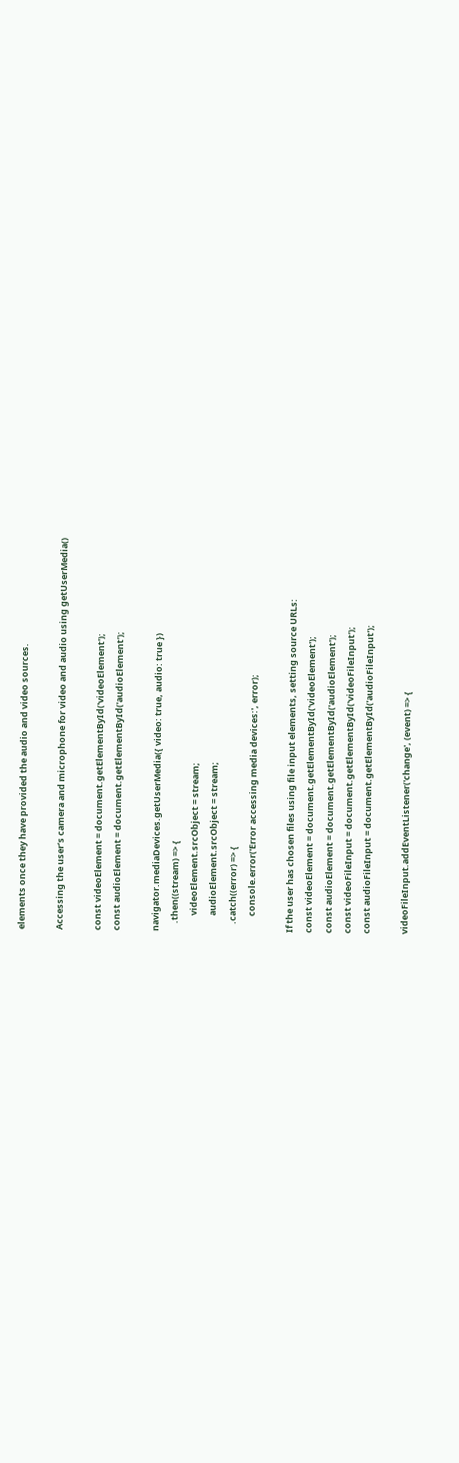elements once they have provided the audio and video sources.

Accessing the user’s camera and microphone for video and audio using getUserMedia()

const videoElement = document.getElementById('videoElement');
const audioElement = document.getElementById('audioElement');

navigator.mediaDevices.getUserMedia({ video: true, audio: true })
    .then((stream) => {
        videoElement.srcObject = stream;
        audioElement.srcObject = stream;
    .catch((error) => {
        console.error('Error accessing media devices:', error);

If the user has chosen files using file input elements, setting source URLs:
const videoElement = document.getElementById('videoElement');
const audioElement = document.getElementById('audioElement');
const videoFileInput = document.getElementById('videoFileInput');
const audioFileInput = document.getElementById('audioFileInput');

videoFileInput.addEventListener('change', (event) => {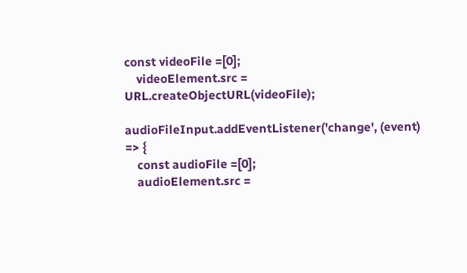const videoFile =[0];
    videoElement.src = URL.createObjectURL(videoFile);

audioFileInput.addEventListener('change', (event) => {
    const audioFile =[0];
    audioElement.src =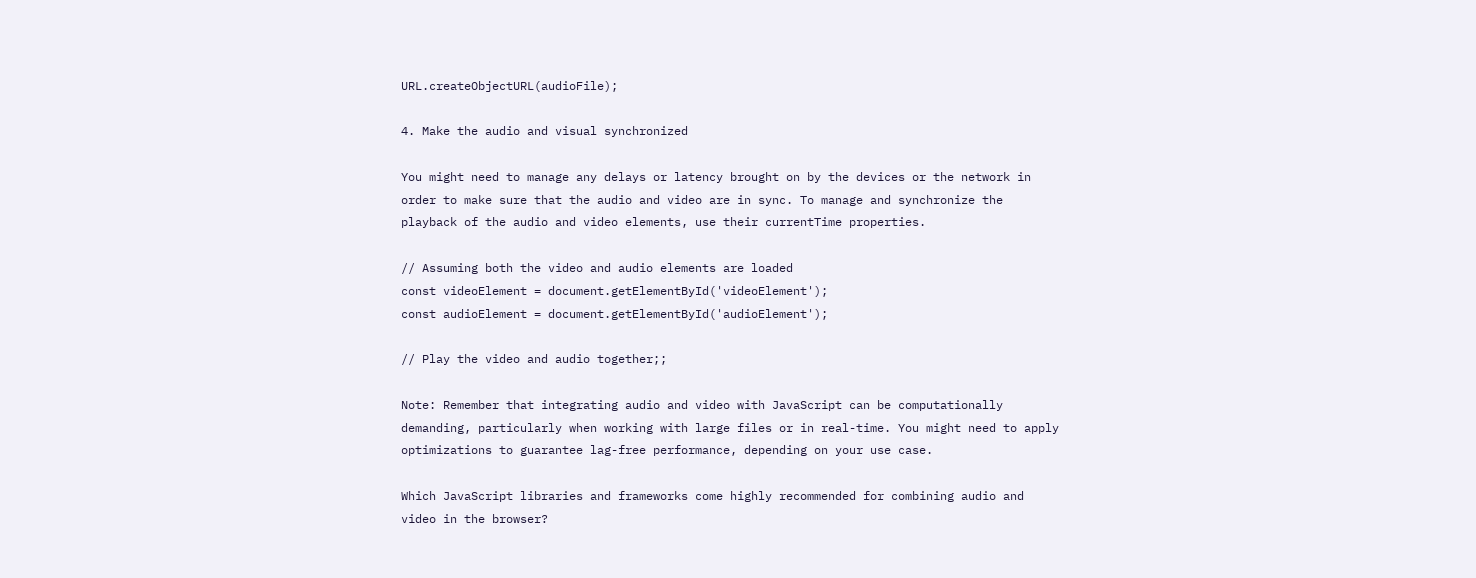URL.createObjectURL(audioFile);

4. Make the audio and visual synchronized

You might need to manage any delays or latency brought on by the devices or the network in order to make sure that the audio and video are in sync. To manage and synchronize the playback of the audio and video elements, use their currentTime properties.

// Assuming both the video and audio elements are loaded
const videoElement = document.getElementById('videoElement');
const audioElement = document.getElementById('audioElement');

// Play the video and audio together;;

Note: Remember that integrating audio and video with JavaScript can be computationally demanding, particularly when working with large files or in real-time. You might need to apply optimizations to guarantee lag-free performance, depending on your use case.

Which JavaScript libraries and frameworks come highly recommended for combining audio and video in the browser?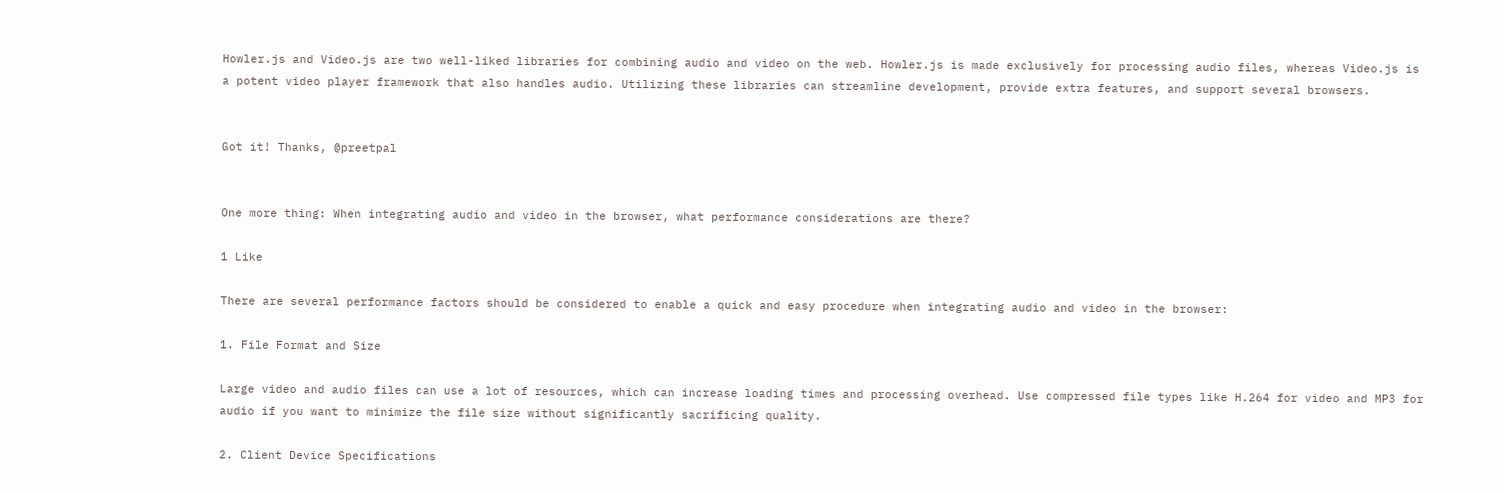Howler.js and Video.js are two well-liked libraries for combining audio and video on the web. Howler.js is made exclusively for processing audio files, whereas Video.js is a potent video player framework that also handles audio. Utilizing these libraries can streamline development, provide extra features, and support several browsers.


Got it! Thanks, @preetpal


One more thing: When integrating audio and video in the browser, what performance considerations are there?

1 Like

There are several performance factors should be considered to enable a quick and easy procedure when integrating audio and video in the browser:

1. File Format and Size

Large video and audio files can use a lot of resources, which can increase loading times and processing overhead. Use compressed file types like H.264 for video and MP3 for audio if you want to minimize the file size without significantly sacrificing quality.

2. Client Device Specifications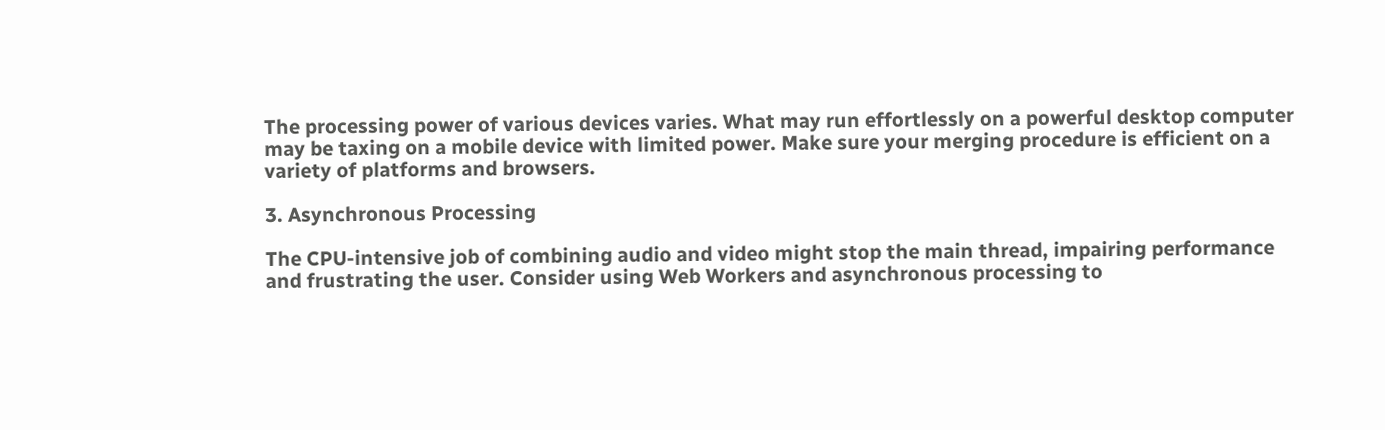The processing power of various devices varies. What may run effortlessly on a powerful desktop computer may be taxing on a mobile device with limited power. Make sure your merging procedure is efficient on a variety of platforms and browsers.

3. Asynchronous Processing

The CPU-intensive job of combining audio and video might stop the main thread, impairing performance and frustrating the user. Consider using Web Workers and asynchronous processing to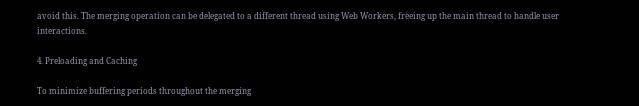avoid this. The merging operation can be delegated to a different thread using Web Workers, freeing up the main thread to handle user interactions.

4. Preloading and Caching

To minimize buffering periods throughout the merging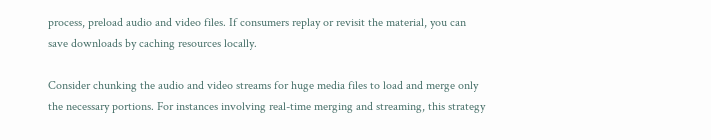process, preload audio and video files. If consumers replay or revisit the material, you can save downloads by caching resources locally.

Consider chunking the audio and video streams for huge media files to load and merge only the necessary portions. For instances involving real-time merging and streaming, this strategy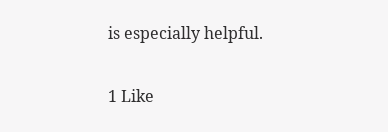is especially helpful.

1 Like